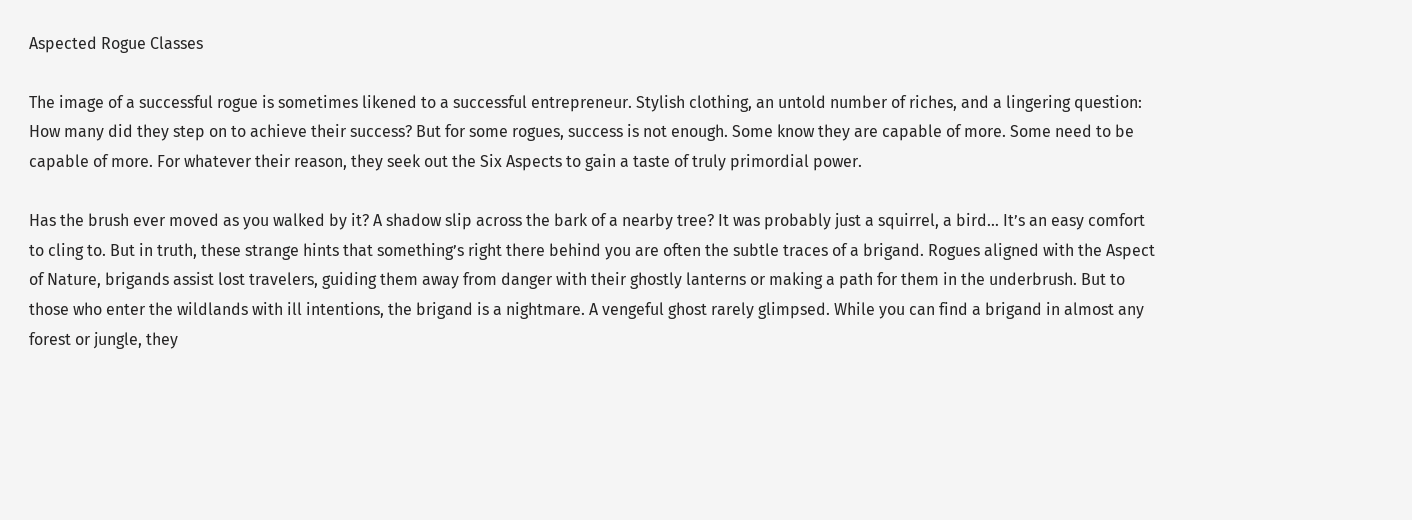Aspected Rogue Classes

The image of a successful rogue is sometimes likened to a successful entrepreneur. Stylish clothing, an untold number of riches, and a lingering question: How many did they step on to achieve their success? But for some rogues, success is not enough. Some know they are capable of more. Some need to be capable of more. For whatever their reason, they seek out the Six Aspects to gain a taste of truly primordial power.

Has the brush ever moved as you walked by it? A shadow slip across the bark of a nearby tree? It was probably just a squirrel, a bird… It’s an easy comfort to cling to. But in truth, these strange hints that something’s right there behind you are often the subtle traces of a brigand. Rogues aligned with the Aspect of Nature, brigands assist lost travelers, guiding them away from danger with their ghostly lanterns or making a path for them in the underbrush. But to those who enter the wildlands with ill intentions, the brigand is a nightmare. A vengeful ghost rarely glimpsed. While you can find a brigand in almost any forest or jungle, they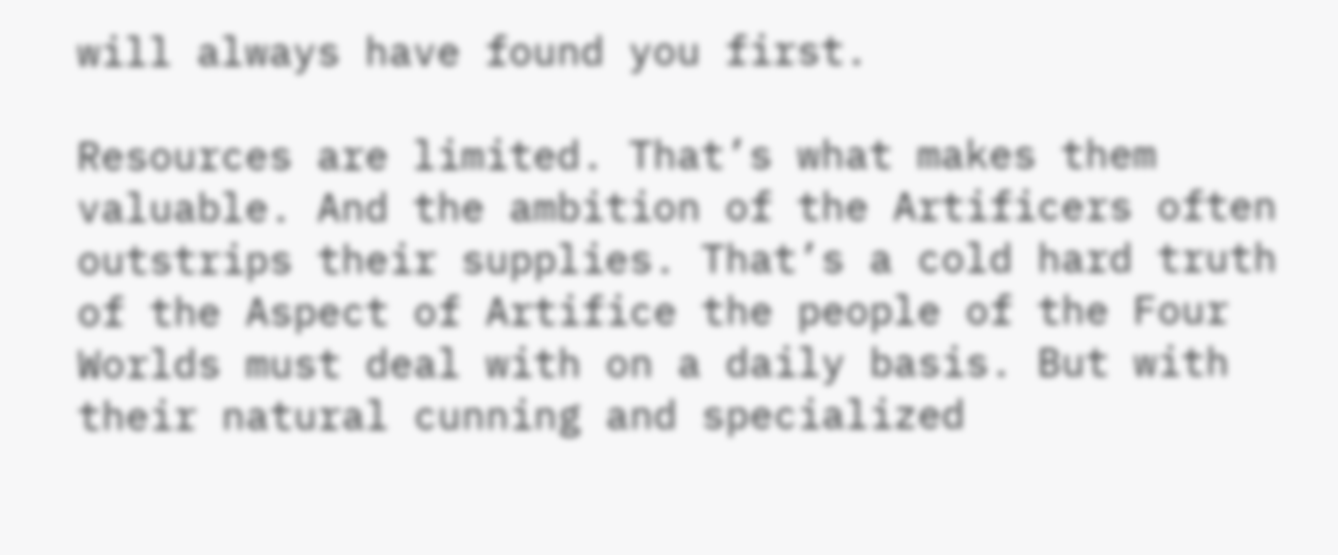will always have found you first.

Resources are limited. That’s what makes them valuable. And the ambition of the Artificers often outstrips their supplies. That’s a cold hard truth of the Aspect of Artifice the people of the Four Worlds must deal with on a daily basis. But with their natural cunning and specialized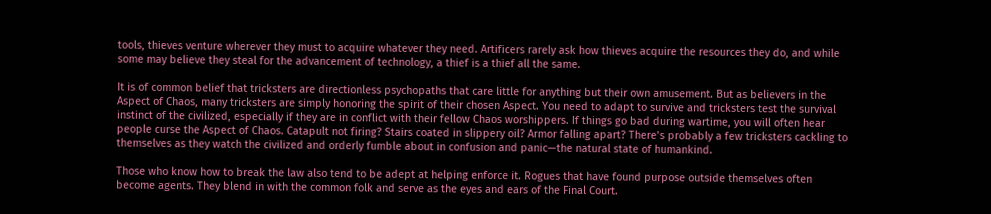tools, thieves venture wherever they must to acquire whatever they need. Artificers rarely ask how thieves acquire the resources they do, and while some may believe they steal for the advancement of technology, a thief is a thief all the same.

It is of common belief that tricksters are directionless psychopaths that care little for anything but their own amusement. But as believers in the Aspect of Chaos, many tricksters are simply honoring the spirit of their chosen Aspect. You need to adapt to survive and tricksters test the survival instinct of the civilized, especially if they are in conflict with their fellow Chaos worshippers. If things go bad during wartime, you will often hear people curse the Aspect of Chaos. Catapult not firing? Stairs coated in slippery oil? Armor falling apart? There’s probably a few tricksters cackling to themselves as they watch the civilized and orderly fumble about in confusion and panic—the natural state of humankind.

Those who know how to break the law also tend to be adept at helping enforce it. Rogues that have found purpose outside themselves often become agents. They blend in with the common folk and serve as the eyes and ears of the Final Court.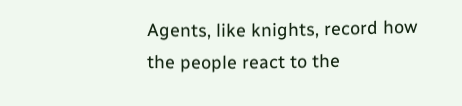Agents, like knights, record how the people react to the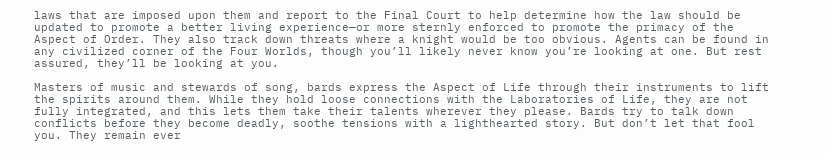laws that are imposed upon them and report to the Final Court to help determine how the law should be updated to promote a better living experience—or more sternly enforced to promote the primacy of the Aspect of Order. They also track down threats where a knight would be too obvious. Agents can be found in any civilized corner of the Four Worlds, though you’ll likely never know you’re looking at one. But rest assured, they’ll be looking at you.

Masters of music and stewards of song, bards express the Aspect of Life through their instruments to lift the spirits around them. While they hold loose connections with the Laboratories of Life, they are not fully integrated, and this lets them take their talents wherever they please. Bards try to talk down conflicts before they become deadly, soothe tensions with a lighthearted story. But don’t let that fool you. They remain ever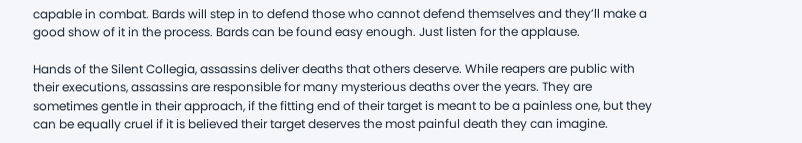capable in combat. Bards will step in to defend those who cannot defend themselves and they’ll make a good show of it in the process. Bards can be found easy enough. Just listen for the applause.

Hands of the Silent Collegia, assassins deliver deaths that others deserve. While reapers are public with their executions, assassins are responsible for many mysterious deaths over the years. They are sometimes gentle in their approach, if the fitting end of their target is meant to be a painless one, but they can be equally cruel if it is believed their target deserves the most painful death they can imagine.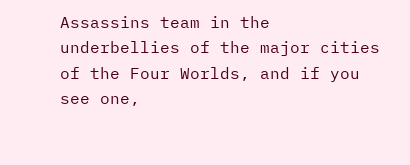Assassins team in the underbellies of the major cities of the Four Worlds, and if you see one,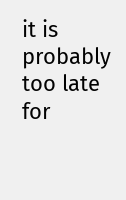it is probably too late for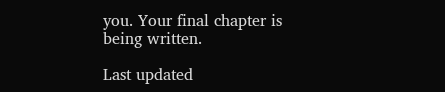you. Your final chapter is being written.

Last updated